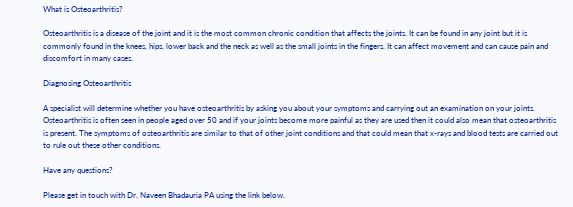What is Osteoarthritis?

Osteoarthritis is a disease of the joint and it is the most common chronic condition that affects the joints. It can be found in any joint but it is commonly found in the knees, hips, lower back and the neck as well as the small joints in the fingers. It can affect movement and can cause pain and discomfort in many cases.

Diagnosing Osteoarthritis

A specialist will determine whether you have osteoarthritis by asking you about your symptoms and carrying out an examination on your joints. Osteoarthritis is often seen in people aged over 50 and if your joints become more painful as they are used then it could also mean that osteoarthritis is present. The symptoms of osteoarthritis are similar to that of other joint conditions and that could mean that x-rays and blood tests are carried out to rule out these other conditions.

Have any questions?

Please get in touch with Dr. Naveen Bhadauria PA using the link below.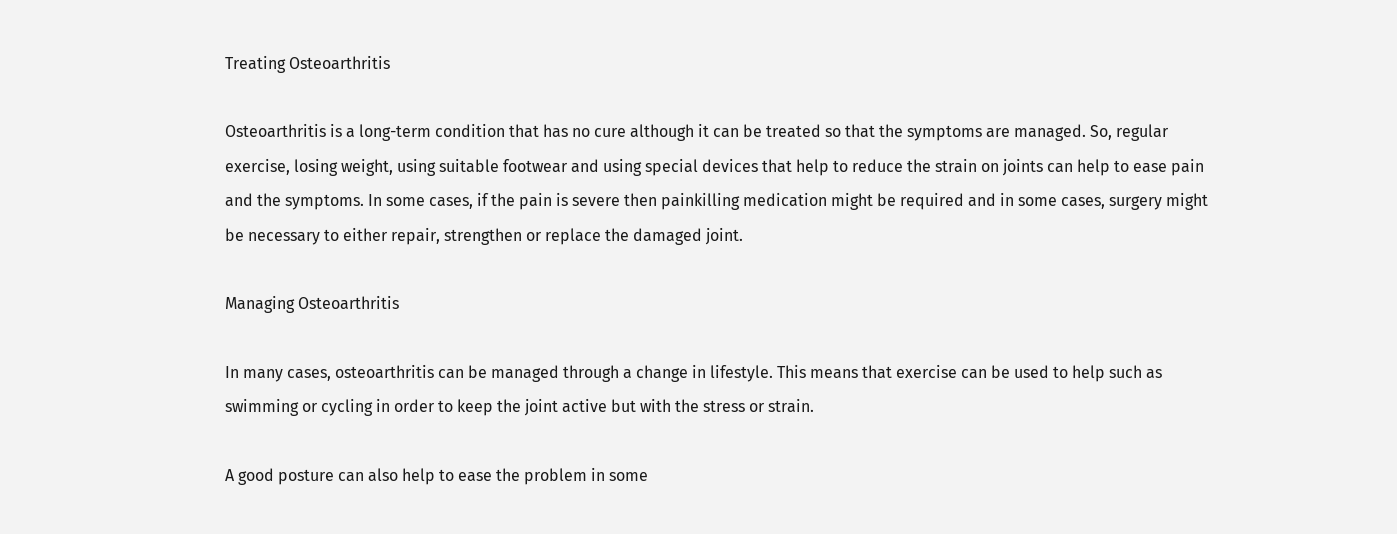Treating Osteoarthritis

Osteoarthritis is a long-term condition that has no cure although it can be treated so that the symptoms are managed. So, regular exercise, losing weight, using suitable footwear and using special devices that help to reduce the strain on joints can help to ease pain and the symptoms. In some cases, if the pain is severe then painkilling medication might be required and in some cases, surgery might be necessary to either repair, strengthen or replace the damaged joint.

Managing Osteoarthritis

In many cases, osteoarthritis can be managed through a change in lifestyle. This means that exercise can be used to help such as swimming or cycling in order to keep the joint active but with the stress or strain.

A good posture can also help to ease the problem in some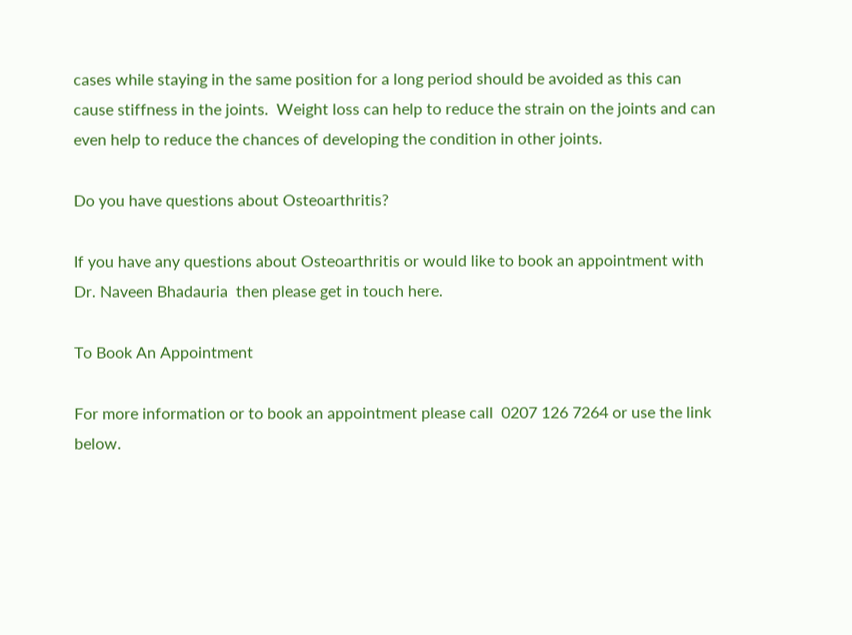cases while staying in the same position for a long period should be avoided as this can cause stiffness in the joints.  Weight loss can help to reduce the strain on the joints and can even help to reduce the chances of developing the condition in other joints.

Do you have questions about Osteoarthritis?

If you have any questions about Osteoarthritis or would like to book an appointment with Dr. Naveen Bhadauria  then please get in touch here.

To Book An Appointment

For more information or to book an appointment please call  0207 126 7264 or use the link below.